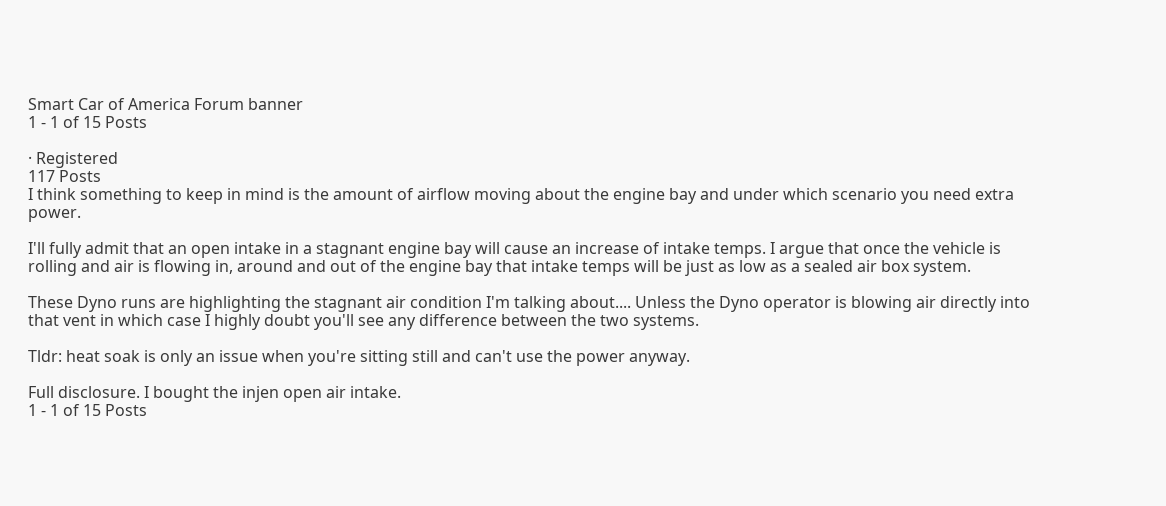Smart Car of America Forum banner
1 - 1 of 15 Posts

· Registered
117 Posts
I think something to keep in mind is the amount of airflow moving about the engine bay and under which scenario you need extra power.

I'll fully admit that an open intake in a stagnant engine bay will cause an increase of intake temps. I argue that once the vehicle is rolling and air is flowing in, around and out of the engine bay that intake temps will be just as low as a sealed air box system.

These Dyno runs are highlighting the stagnant air condition I'm talking about.... Unless the Dyno operator is blowing air directly into that vent in which case I highly doubt you'll see any difference between the two systems.

Tldr: heat soak is only an issue when you're sitting still and can't use the power anyway.

Full disclosure. I bought the injen open air intake.
1 - 1 of 15 Posts